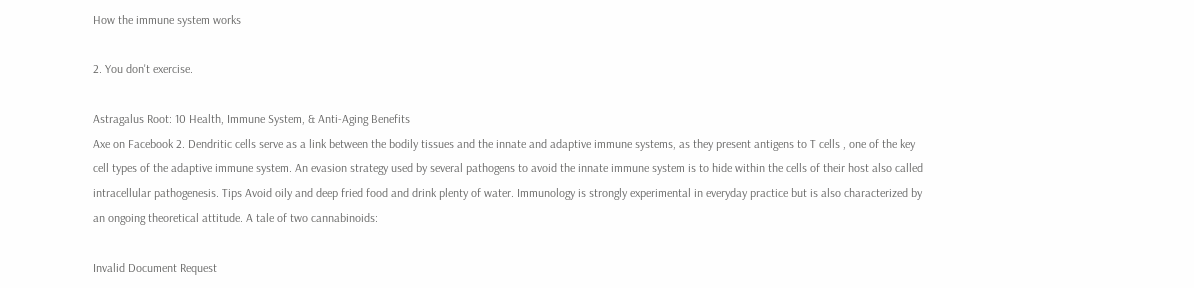How the immune system works

2. You don't exercise.

Astragalus Root: 10 Health, Immune System, & Anti-Aging Benefits
Axe on Facebook 2. Dendritic cells serve as a link between the bodily tissues and the innate and adaptive immune systems, as they present antigens to T cells , one of the key cell types of the adaptive immune system. An evasion strategy used by several pathogens to avoid the innate immune system is to hide within the cells of their host also called intracellular pathogenesis. Tips Avoid oily and deep fried food and drink plenty of water. Immunology is strongly experimental in everyday practice but is also characterized by an ongoing theoretical attitude. A tale of two cannabinoids:

Invalid Document Request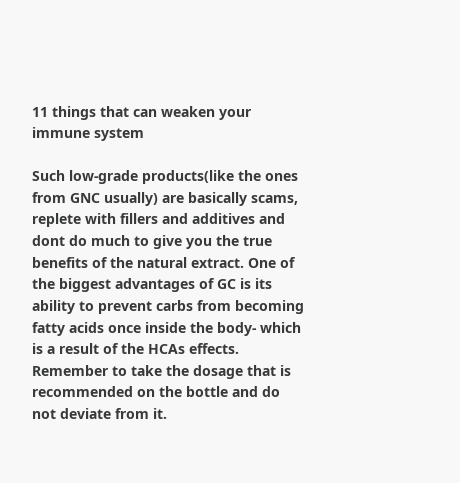11 things that can weaken your immune system

Such low-grade products(like the ones from GNC usually) are basically scams, replete with fillers and additives and dont do much to give you the true benefits of the natural extract. One of the biggest advantages of GC is its ability to prevent carbs from becoming fatty acids once inside the body- which is a result of the HCAs effects. Remember to take the dosage that is recommended on the bottle and do not deviate from it.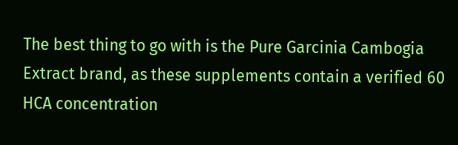The best thing to go with is the Pure Garcinia Cambogia Extract brand, as these supplements contain a verified 60 HCA concentration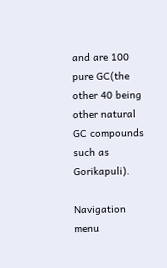and are 100 pure GC(the other 40 being other natural GC compounds such as Gorikapuli).

Navigation menu